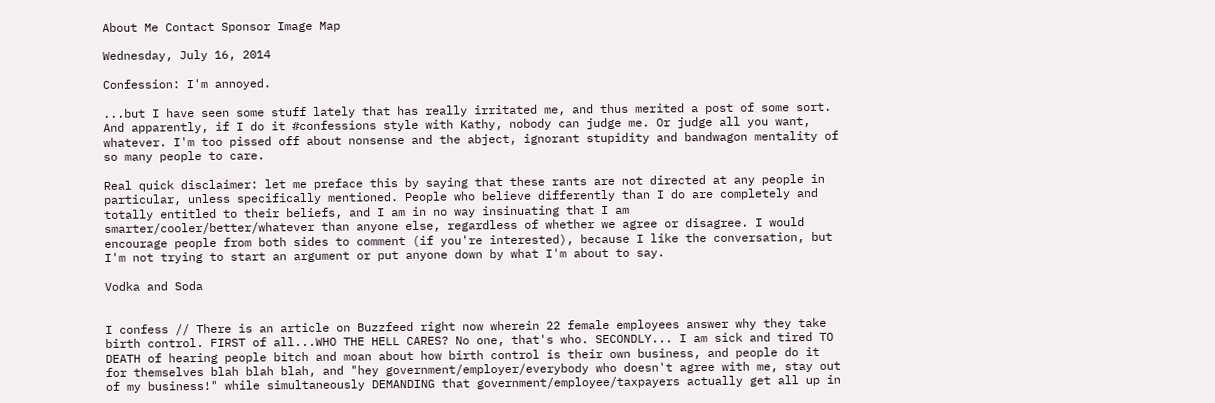About Me Contact Sponsor Image Map

Wednesday, July 16, 2014

Confession: I'm annoyed.

...but I have seen some stuff lately that has really irritated me, and thus merited a post of some sort. And apparently, if I do it #confessions style with Kathy, nobody can judge me. Or judge all you want, whatever. I'm too pissed off about nonsense and the abject, ignorant stupidity and bandwagon mentality of so many people to care.

Real quick disclaimer: let me preface this by saying that these rants are not directed at any people in particular, unless specifically mentioned. People who believe differently than I do are completely and totally entitled to their beliefs, and I am in no way insinuating that I am smarter/cooler/better/whatever than anyone else, regardless of whether we agree or disagree. I would encourage people from both sides to comment (if you're interested), because I like the conversation, but I'm not trying to start an argument or put anyone down by what I'm about to say.

Vodka and Soda


I confess // There is an article on Buzzfeed right now wherein 22 female employees answer why they take birth control. FIRST of all...WHO THE HELL CARES? No one, that's who. SECONDLY... I am sick and tired TO DEATH of hearing people bitch and moan about how birth control is their own business, and people do it for themselves blah blah blah, and "hey government/employer/everybody who doesn't agree with me, stay out of my business!" while simultaneously DEMANDING that government/employee/taxpayers actually get all up in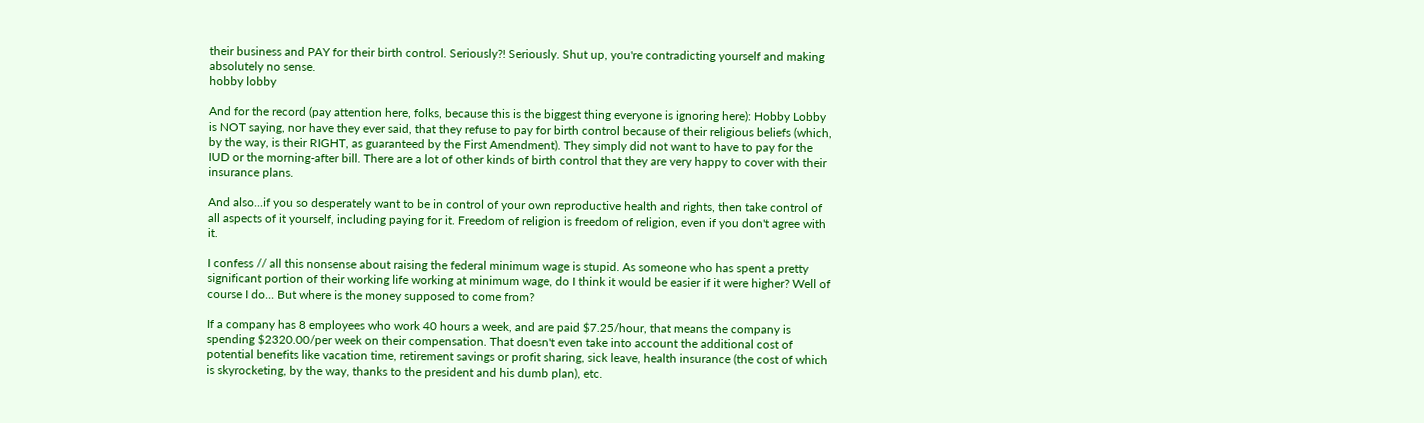their business and PAY for their birth control. Seriously?! Seriously. Shut up, you're contradicting yourself and making absolutely no sense.
hobby lobby

And for the record (pay attention here, folks, because this is the biggest thing everyone is ignoring here): Hobby Lobby is NOT saying, nor have they ever said, that they refuse to pay for birth control because of their religious beliefs (which, by the way, is their RIGHT, as guaranteed by the First Amendment). They simply did not want to have to pay for the IUD or the morning-after bill. There are a lot of other kinds of birth control that they are very happy to cover with their insurance plans.

And also...if you so desperately want to be in control of your own reproductive health and rights, then take control of all aspects of it yourself, including paying for it. Freedom of religion is freedom of religion, even if you don't agree with it.

I confess // all this nonsense about raising the federal minimum wage is stupid. As someone who has spent a pretty significant portion of their working life working at minimum wage, do I think it would be easier if it were higher? Well of course I do... But where is the money supposed to come from?

If a company has 8 employees who work 40 hours a week, and are paid $7.25/hour, that means the company is spending $2320.00/per week on their compensation. That doesn't even take into account the additional cost of potential benefits like vacation time, retirement savings or profit sharing, sick leave, health insurance (the cost of which is skyrocketing, by the way, thanks to the president and his dumb plan), etc.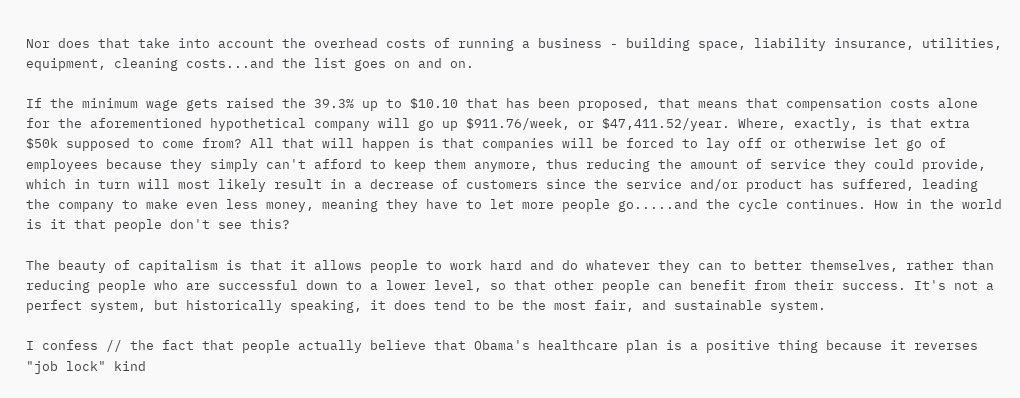Nor does that take into account the overhead costs of running a business - building space, liability insurance, utilities, equipment, cleaning costs...and the list goes on and on.

If the minimum wage gets raised the 39.3% up to $10.10 that has been proposed, that means that compensation costs alone for the aforementioned hypothetical company will go up $911.76/week, or $47,411.52/year. Where, exactly, is that extra $50k supposed to come from? All that will happen is that companies will be forced to lay off or otherwise let go of employees because they simply can't afford to keep them anymore, thus reducing the amount of service they could provide, which in turn will most likely result in a decrease of customers since the service and/or product has suffered, leading the company to make even less money, meaning they have to let more people go.....and the cycle continues. How in the world is it that people don't see this?

The beauty of capitalism is that it allows people to work hard and do whatever they can to better themselves, rather than reducing people who are successful down to a lower level, so that other people can benefit from their success. It's not a perfect system, but historically speaking, it does tend to be the most fair, and sustainable system.

I confess // the fact that people actually believe that Obama's healthcare plan is a positive thing because it reverses "job lock" kind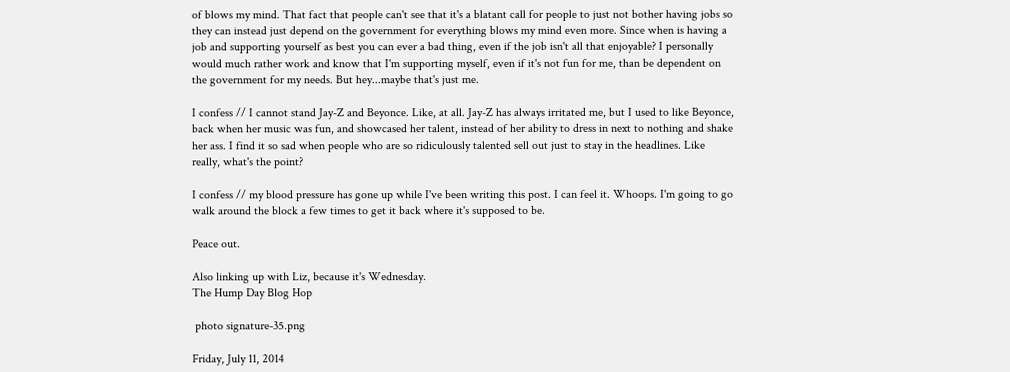of blows my mind. That fact that people can't see that it's a blatant call for people to just not bother having jobs so they can instead just depend on the government for everything blows my mind even more. Since when is having a job and supporting yourself as best you can ever a bad thing, even if the job isn't all that enjoyable? I personally would much rather work and know that I'm supporting myself, even if it's not fun for me, than be dependent on the government for my needs. But hey...maybe that's just me.

I confess // I cannot stand Jay-Z and Beyonce. Like, at all. Jay-Z has always irritated me, but I used to like Beyonce, back when her music was fun, and showcased her talent, instead of her ability to dress in next to nothing and shake her ass. I find it so sad when people who are so ridiculously talented sell out just to stay in the headlines. Like really, what's the point?

I confess // my blood pressure has gone up while I've been writing this post. I can feel it. Whoops. I'm going to go walk around the block a few times to get it back where it's supposed to be.

Peace out.

Also linking up with Liz, because it's Wednesday.
The Hump Day Blog Hop

 photo signature-35.png

Friday, July 11, 2014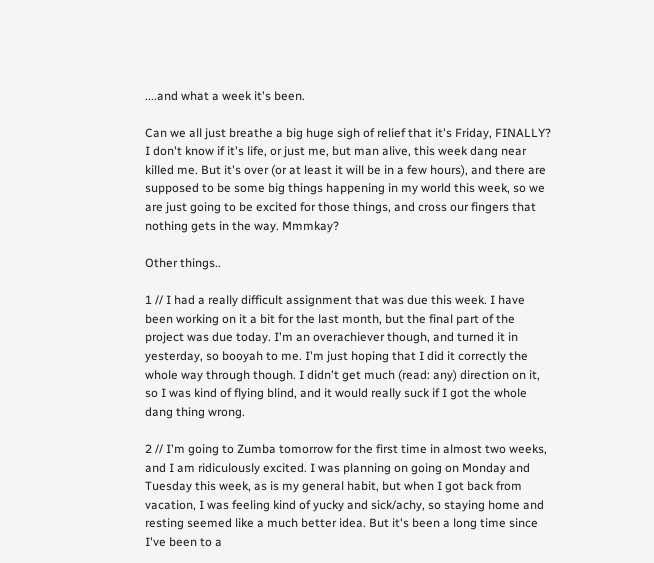....and what a week it's been.

Can we all just breathe a big huge sigh of relief that it's Friday, FINALLY? I don't know if it's life, or just me, but man alive, this week dang near killed me. But it's over (or at least it will be in a few hours), and there are supposed to be some big things happening in my world this week, so we are just going to be excited for those things, and cross our fingers that nothing gets in the way. Mmmkay?

Other things..

1 // I had a really difficult assignment that was due this week. I have been working on it a bit for the last month, but the final part of the project was due today. I'm an overachiever though, and turned it in yesterday, so booyah to me. I'm just hoping that I did it correctly the whole way through though. I didn't get much (read: any) direction on it, so I was kind of flying blind, and it would really suck if I got the whole dang thing wrong.

2 // I'm going to Zumba tomorrow for the first time in almost two weeks, and I am ridiculously excited. I was planning on going on Monday and Tuesday this week, as is my general habit, but when I got back from vacation, I was feeling kind of yucky and sick/achy, so staying home and resting seemed like a much better idea. But it's been a long time since I've been to a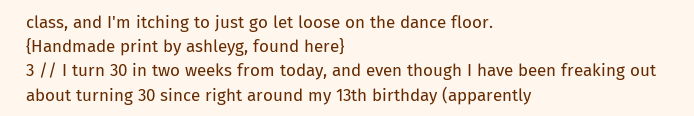class, and I'm itching to just go let loose on the dance floor.
{Handmade print by ashleyg, found here}
3 // I turn 30 in two weeks from today, and even though I have been freaking out about turning 30 since right around my 13th birthday (apparently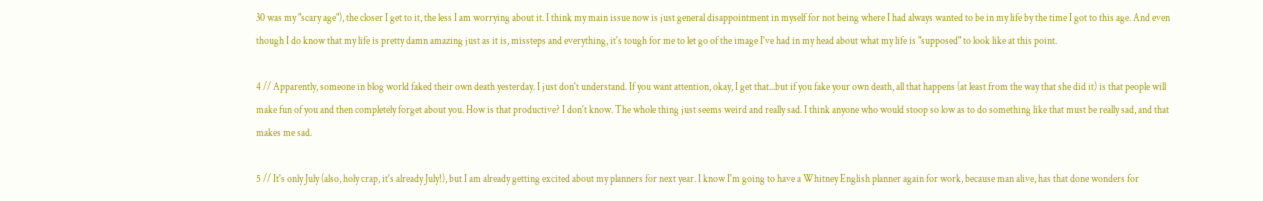30 was my "scary age"), the closer I get to it, the less I am worrying about it. I think my main issue now is just general disappointment in myself for not being where I had always wanted to be in my life by the time I got to this age. And even though I do know that my life is pretty damn amazing just as it is, missteps and everything, it's tough for me to let go of the image I've had in my head about what my life is "supposed" to look like at this point.

4 // Apparently, someone in blog world faked their own death yesterday. I just don't understand. If you want attention, okay, I get that...but if you fake your own death, all that happens (at least from the way that she did it) is that people will make fun of you and then completely forget about you. How is that productive? I don't know. The whole thing just seems weird and really sad. I think anyone who would stoop so low as to do something like that must be really sad, and that makes me sad.

5 // It's only July (also, holy crap, it's already July!), but I am already getting excited about my planners for next year. I know I'm going to have a Whitney English planner again for work, because man alive, has that done wonders for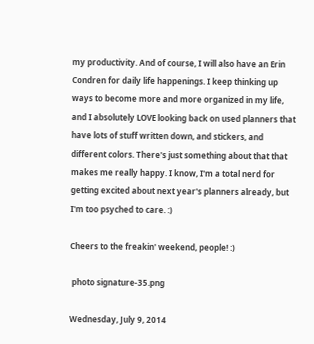my productivity. And of course, I will also have an Erin Condren for daily life happenings. I keep thinking up ways to become more and more organized in my life, and I absolutely LOVE looking back on used planners that have lots of stuff written down, and stickers, and different colors. There's just something about that that makes me really happy. I know, I'm a total nerd for getting excited about next year's planners already, but I'm too psyched to care. :)

Cheers to the freakin' weekend, people! :)

 photo signature-35.png

Wednesday, July 9, 2014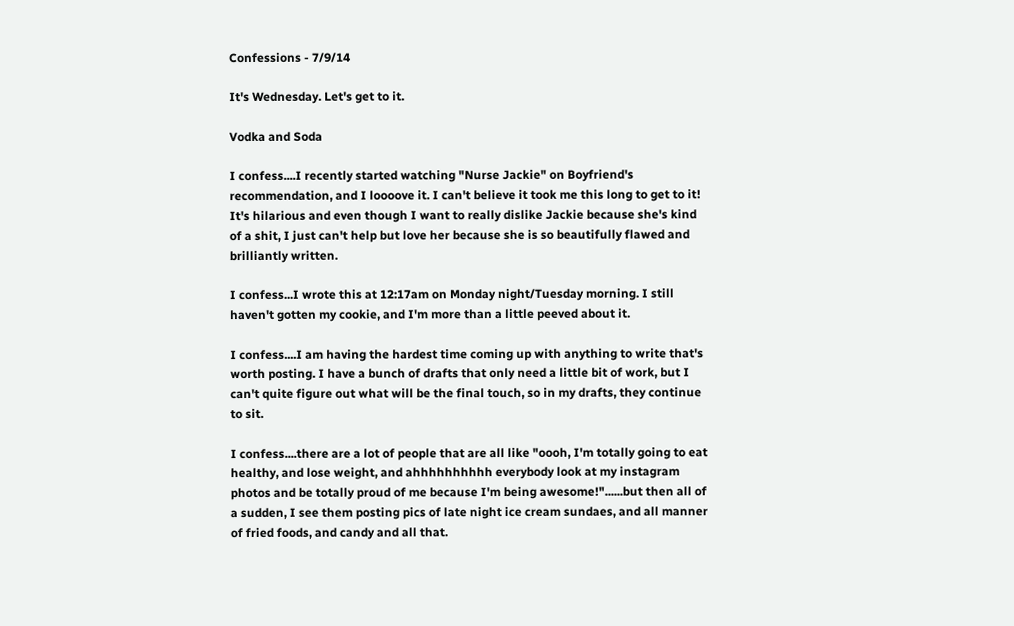Confessions - 7/9/14

It's Wednesday. Let's get to it.

Vodka and Soda

I confess....I recently started watching "Nurse Jackie" on Boyfriend's recommendation, and I loooove it. I can't believe it took me this long to get to it! It's hilarious and even though I want to really dislike Jackie because she's kind of a shit, I just can't help but love her because she is so beautifully flawed and brilliantly written.

I confess...I wrote this at 12:17am on Monday night/Tuesday morning. I still haven't gotten my cookie, and I'm more than a little peeved about it.

I confess....I am having the hardest time coming up with anything to write that's worth posting. I have a bunch of drafts that only need a little bit of work, but I can't quite figure out what will be the final touch, so in my drafts, they continue to sit.

I confess....there are a lot of people that are all like "oooh, I'm totally going to eat healthy, and lose weight, and ahhhhhhhhhh everybody look at my instagram photos and be totally proud of me because I'm being awesome!"......but then all of a sudden, I see them posting pics of late night ice cream sundaes, and all manner of fried foods, and candy and all that.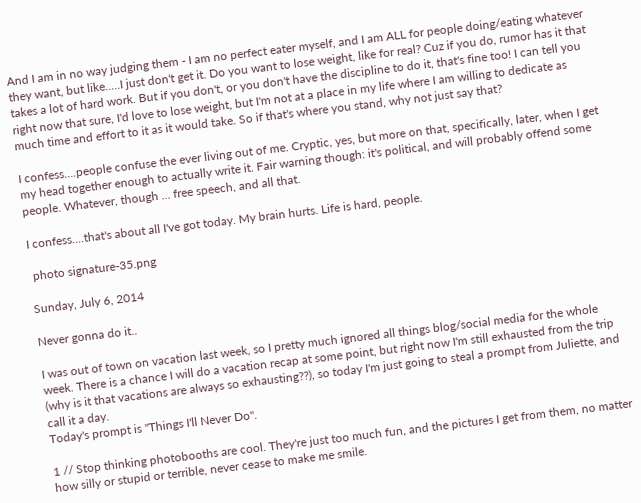And I am in no way judging them - I am no perfect eater myself, and I am ALL for people doing/eating whatever they want, but like.....I just don't get it. Do you want to lose weight, like for real? Cuz if you do, rumor has it that takes a lot of hard work. But if you don't, or you don't have the discipline to do it, that's fine too! I can tell you right now that sure, I'd love to lose weight, but I'm not at a place in my life where I am willing to dedicate as much time and effort to it as it would take. So if that's where you stand, why not just say that?

I confess....people confuse the ever living out of me. Cryptic, yes, but more on that, specifically, later, when I get my head together enough to actually write it. Fair warning though: it's political, and will probably offend some people. Whatever, though ... free speech, and all that.

I confess....that's about all I've got today. My brain hurts. Life is hard, people.

 photo signature-35.png

Sunday, July 6, 2014

Never gonna do it..

I was out of town on vacation last week, so I pretty much ignored all things blog/social media for the whole week. There is a chance I will do a vacation recap at some point, but right now I'm still exhausted from the trip (why is it that vacations are always so exhausting??), so today I'm just going to steal a prompt from Juliette, and call it a day.
Today's prompt is "Things I'll Never Do".

1 // Stop thinking photobooths are cool. They're just too much fun, and the pictures I get from them, no matter how silly or stupid or terrible, never cease to make me smile.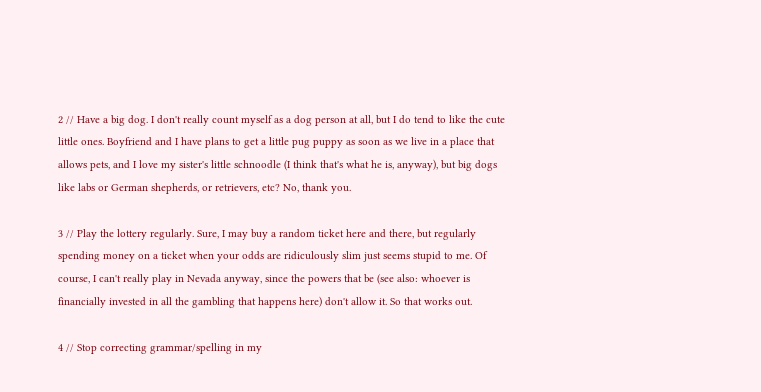2 // Have a big dog. I don't really count myself as a dog person at all, but I do tend to like the cute little ones. Boyfriend and I have plans to get a little pug puppy as soon as we live in a place that allows pets, and I love my sister's little schnoodle (I think that's what he is, anyway), but big dogs like labs or German shepherds, or retrievers, etc? No, thank you.

3 // Play the lottery regularly. Sure, I may buy a random ticket here and there, but regularly spending money on a ticket when your odds are ridiculously slim just seems stupid to me. Of course, I can't really play in Nevada anyway, since the powers that be (see also: whoever is financially invested in all the gambling that happens here) don't allow it. So that works out.

4 // Stop correcting grammar/spelling in my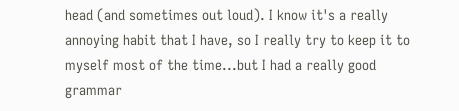head (and sometimes out loud). I know it's a really annoying habit that I have, so I really try to keep it to myself most of the time...but I had a really good grammar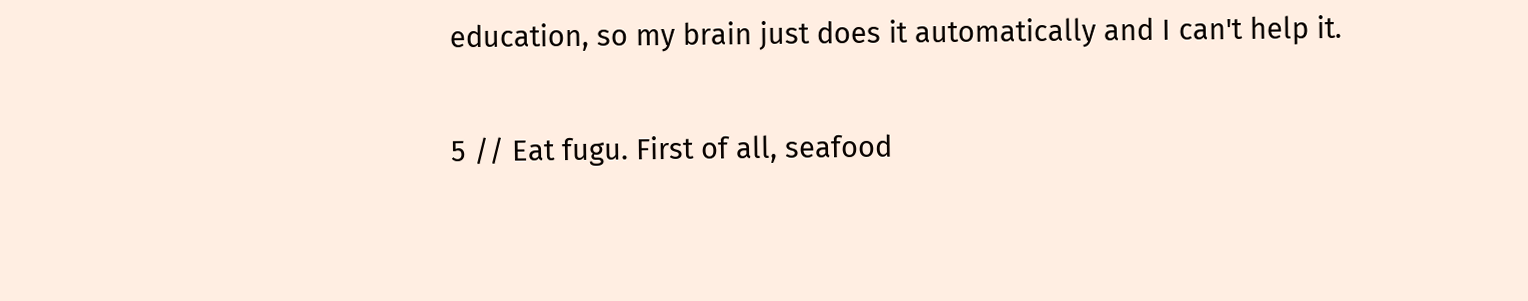education, so my brain just does it automatically and I can't help it.

5 // Eat fugu. First of all, seafood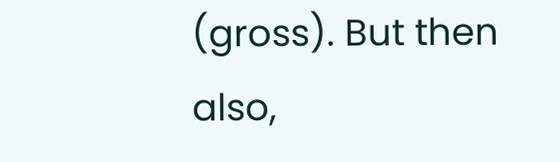(gross). But then also,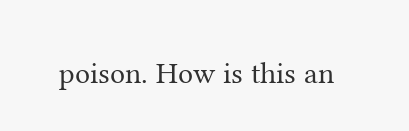poison. How is this an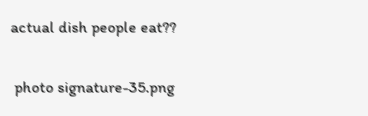actual dish people eat??

 photo signature-35.png